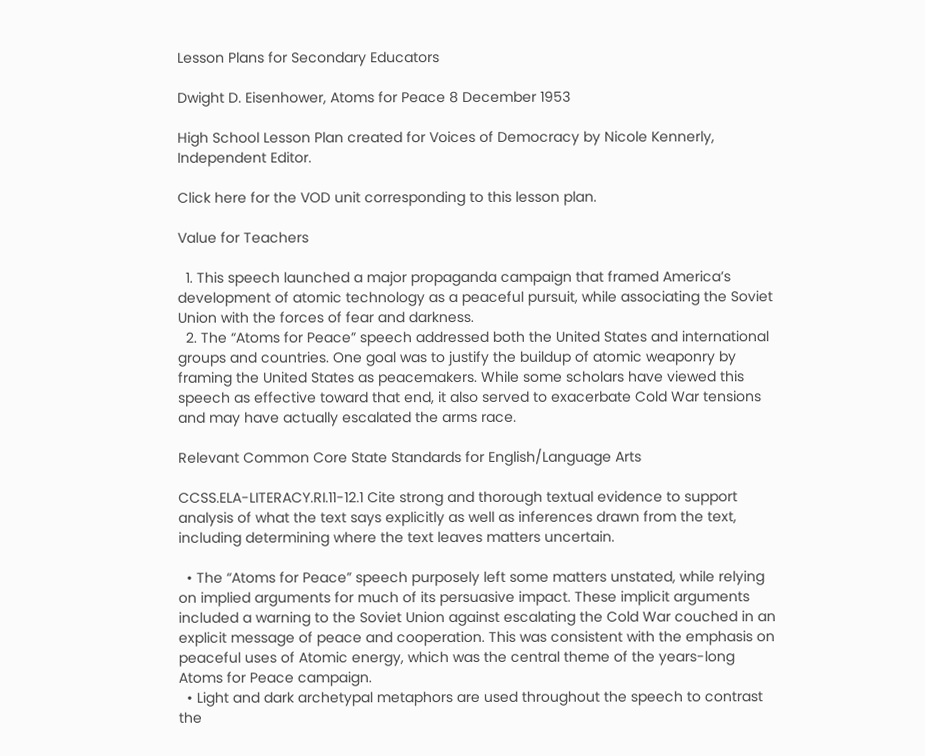Lesson Plans for Secondary Educators

Dwight D. Eisenhower, Atoms for Peace 8 December 1953

High School Lesson Plan created for Voices of Democracy by Nicole Kennerly, Independent Editor.

Click here for the VOD unit corresponding to this lesson plan.

Value for Teachers

  1. This speech launched a major propaganda campaign that framed America’s development of atomic technology as a peaceful pursuit, while associating the Soviet Union with the forces of fear and darkness.
  2. The “Atoms for Peace” speech addressed both the United States and international groups and countries. One goal was to justify the buildup of atomic weaponry by framing the United States as peacemakers. While some scholars have viewed this speech as effective toward that end, it also served to exacerbate Cold War tensions and may have actually escalated the arms race.

Relevant Common Core State Standards for English/Language Arts

CCSS.ELA-LITERACY.RI.11-12.1 Cite strong and thorough textual evidence to support analysis of what the text says explicitly as well as inferences drawn from the text, including determining where the text leaves matters uncertain.

  • The “Atoms for Peace” speech purposely left some matters unstated, while relying on implied arguments for much of its persuasive impact. These implicit arguments included a warning to the Soviet Union against escalating the Cold War couched in an explicit message of peace and cooperation. This was consistent with the emphasis on peaceful uses of Atomic energy, which was the central theme of the years-long Atoms for Peace campaign.
  • Light and dark archetypal metaphors are used throughout the speech to contrast the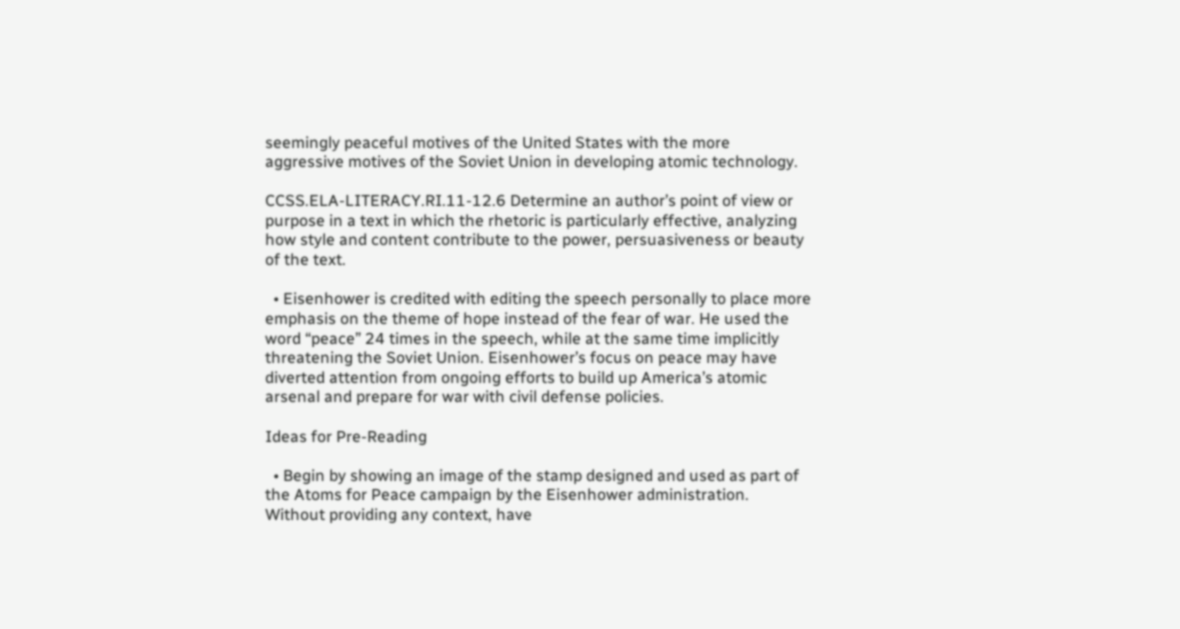seemingly peaceful motives of the United States with the more aggressive motives of the Soviet Union in developing atomic technology.

CCSS.ELA-LITERACY.RI.11-12.6 Determine an author’s point of view or purpose in a text in which the rhetoric is particularly effective, analyzing how style and content contribute to the power, persuasiveness or beauty of the text.

  • Eisenhower is credited with editing the speech personally to place more emphasis on the theme of hope instead of the fear of war. He used the word “peace” 24 times in the speech, while at the same time implicitly threatening the Soviet Union. Eisenhower’s focus on peace may have diverted attention from ongoing efforts to build up America’s atomic arsenal and prepare for war with civil defense policies.

Ideas for Pre-Reading

  • Begin by showing an image of the stamp designed and used as part of the Atoms for Peace campaign by the Eisenhower administration. Without providing any context, have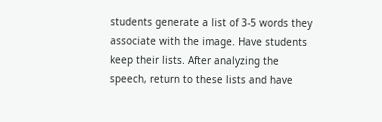students generate a list of 3-5 words they associate with the image. Have students keep their lists. After analyzing the speech, return to these lists and have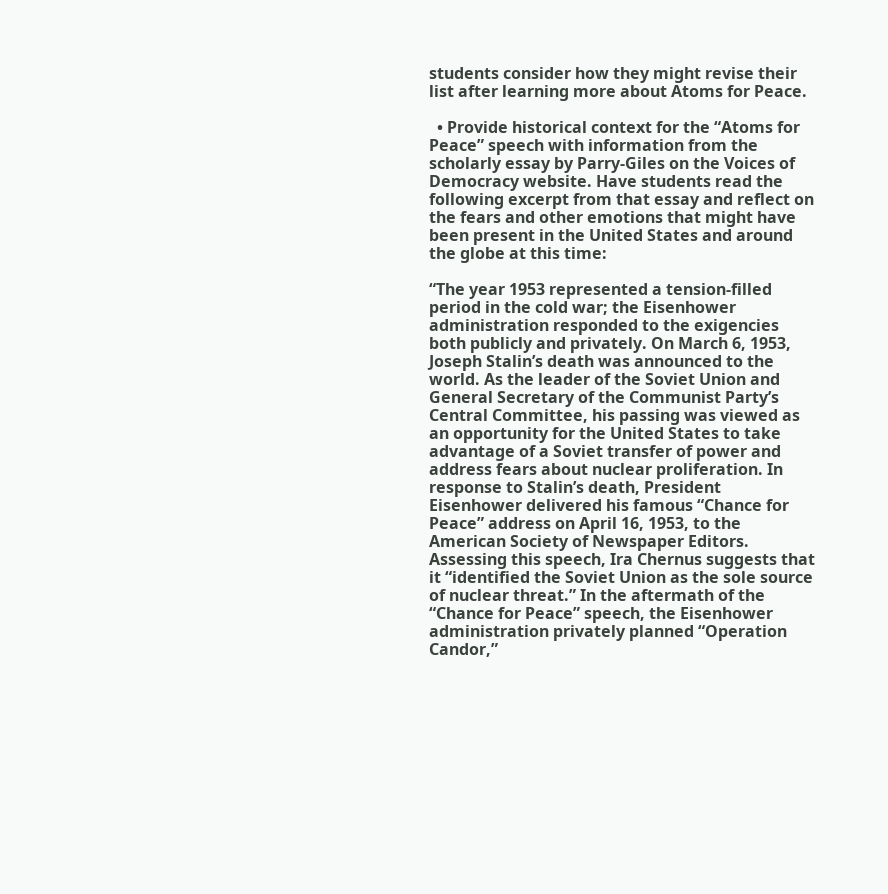students consider how they might revise their list after learning more about Atoms for Peace.

  • Provide historical context for the “Atoms for Peace” speech with information from the scholarly essay by Parry-Giles on the Voices of Democracy website. Have students read the following excerpt from that essay and reflect on the fears and other emotions that might have been present in the United States and around the globe at this time:

“The year 1953 represented a tension-filled period in the cold war; the Eisenhower administration responded to the exigencies both publicly and privately. On March 6, 1953, Joseph Stalin’s death was announced to the world. As the leader of the Soviet Union and General Secretary of the Communist Party’s Central Committee, his passing was viewed as an opportunity for the United States to take advantage of a Soviet transfer of power and address fears about nuclear proliferation. In response to Stalin’s death, President Eisenhower delivered his famous “Chance for Peace” address on April 16, 1953, to the American Society of Newspaper Editors. Assessing this speech, Ira Chernus suggests that it “identified the Soviet Union as the sole source of nuclear threat.” In the aftermath of the “Chance for Peace” speech, the Eisenhower administration privately planned “Operation Candor,”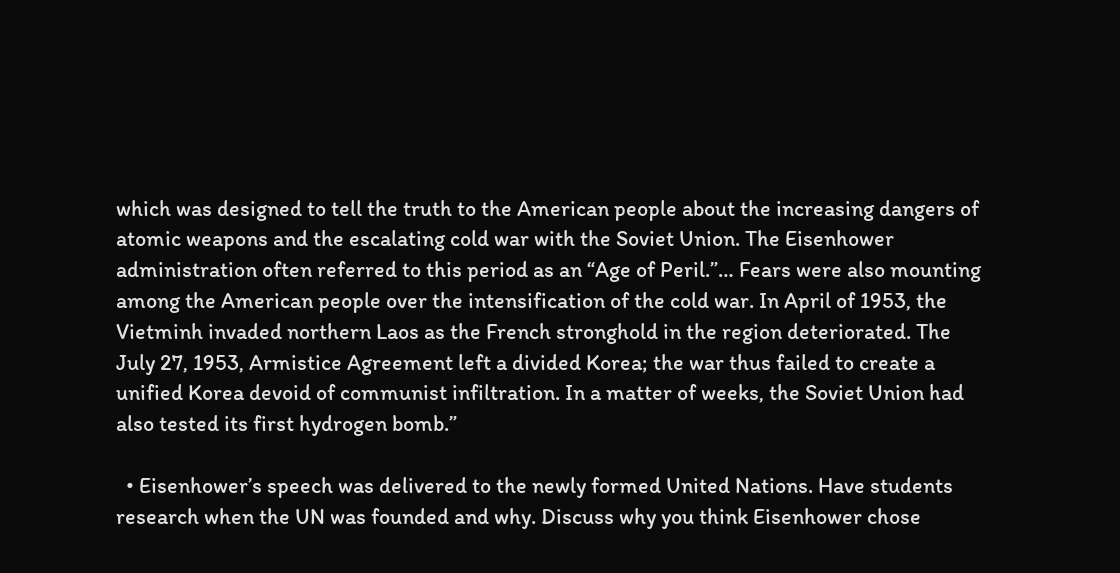which was designed to tell the truth to the American people about the increasing dangers of atomic weapons and the escalating cold war with the Soviet Union. The Eisenhower administration often referred to this period as an “Age of Peril.”… Fears were also mounting among the American people over the intensification of the cold war. In April of 1953, the Vietminh invaded northern Laos as the French stronghold in the region deteriorated. The July 27, 1953, Armistice Agreement left a divided Korea; the war thus failed to create a unified Korea devoid of communist infiltration. In a matter of weeks, the Soviet Union had also tested its first hydrogen bomb.”

  • Eisenhower’s speech was delivered to the newly formed United Nations. Have students research when the UN was founded and why. Discuss why you think Eisenhower chose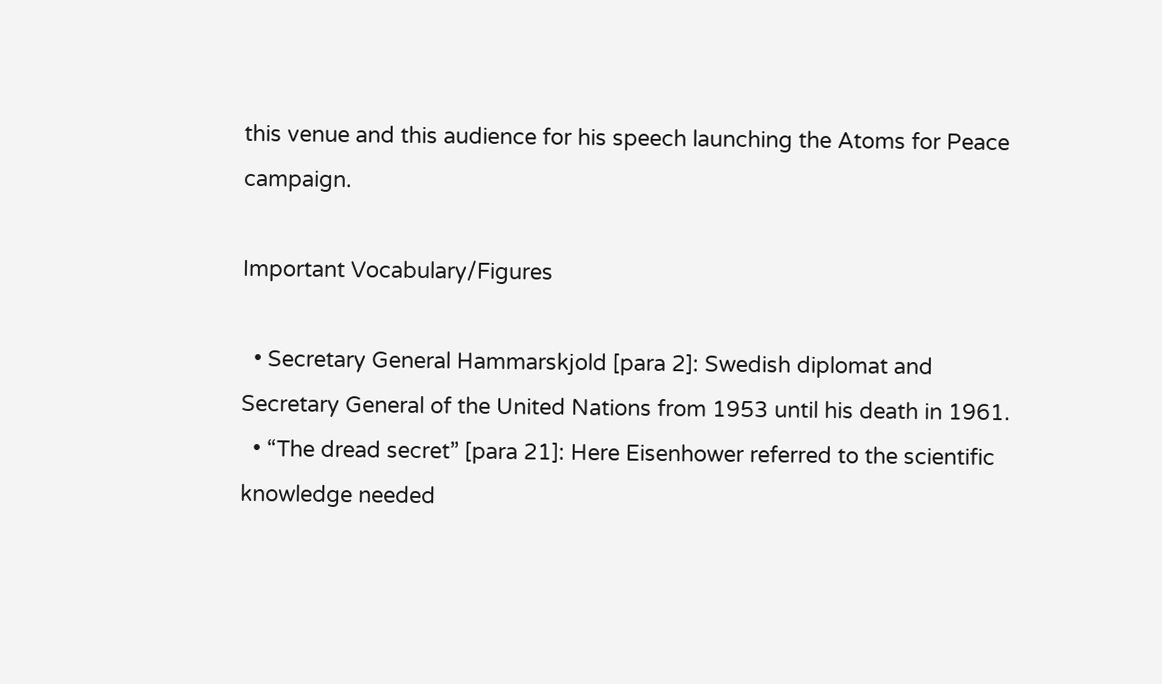this venue and this audience for his speech launching the Atoms for Peace campaign.

Important Vocabulary/Figures

  • Secretary General Hammarskjold [para 2]: Swedish diplomat and Secretary General of the United Nations from 1953 until his death in 1961.
  • “The dread secret” [para 21]: Here Eisenhower referred to the scientific knowledge needed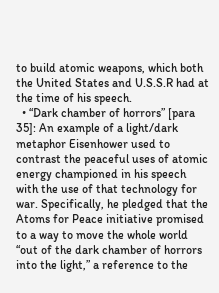to build atomic weapons, which both the United States and U.S.S.R had at the time of his speech.
  • “Dark chamber of horrors” [para 35]: An example of a light/dark metaphor Eisenhower used to contrast the peaceful uses of atomic energy championed in his speech with the use of that technology for war. Specifically, he pledged that the Atoms for Peace initiative promised to a way to move the whole world “out of the dark chamber of horrors into the light,” a reference to the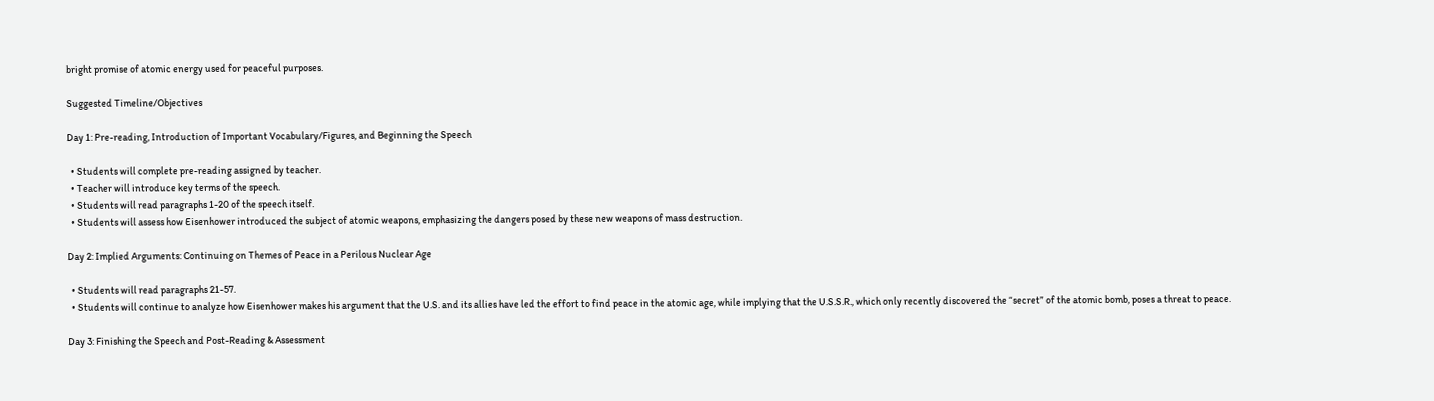bright promise of atomic energy used for peaceful purposes.

Suggested Timeline/Objectives

Day 1: Pre-reading, Introduction of Important Vocabulary/Figures, and Beginning the Speech

  • Students will complete pre-reading assigned by teacher.
  • Teacher will introduce key terms of the speech.
  • Students will read paragraphs 1-20 of the speech itself.
  • Students will assess how Eisenhower introduced the subject of atomic weapons, emphasizing the dangers posed by these new weapons of mass destruction.

Day 2: Implied Arguments: Continuing on Themes of Peace in a Perilous Nuclear Age

  • Students will read paragraphs 21-57.
  • Students will continue to analyze how Eisenhower makes his argument that the U.S. and its allies have led the effort to find peace in the atomic age, while implying that the U.S.S.R., which only recently discovered the “secret” of the atomic bomb, poses a threat to peace.

Day 3: Finishing the Speech and Post-Reading & Assessment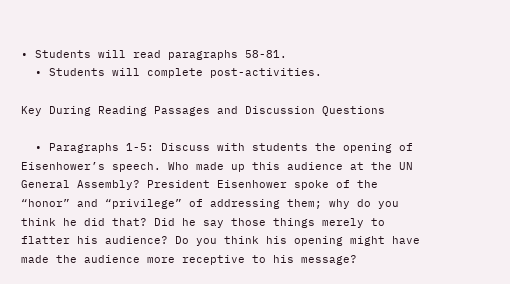• Students will read paragraphs 58-81.
  • Students will complete post-activities.

Key During Reading Passages and Discussion Questions

  • Paragraphs 1-5: Discuss with students the opening of Eisenhower’s speech. Who made up this audience at the UN General Assembly? President Eisenhower spoke of the “honor” and “privilege” of addressing them; why do you think he did that? Did he say those things merely to flatter his audience? Do you think his opening might have made the audience more receptive to his message?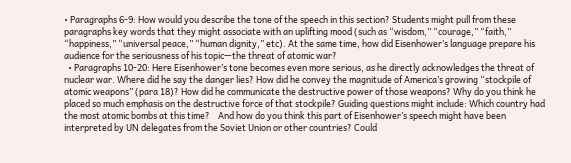• Paragraphs 6-9: How would you describe the tone of the speech in this section? Students might pull from these paragraphs key words that they might associate with an uplifting mood (such as “wisdom,” “courage,” “faith,” “happiness,” “universal peace,” “human dignity,” etc). At the same time, how did Eisenhower’s language prepare his audience for the seriousness of his topic—the threat of atomic war?
  • Paragraphs 10-20: Here Eisenhower’s tone becomes even more serious, as he directly acknowledges the threat of nuclear war. Where did he say the danger lies? How did he convey the magnitude of America’s growing “stockpile of atomic weapons” (para 18)? How did he communicate the destructive power of those weapons? Why do you think he placed so much emphasis on the destructive force of that stockpile? Guiding questions might include: Which country had the most atomic bombs at this time?    And how do you think this part of Eisenhower’s speech might have been interpreted by UN delegates from the Soviet Union or other countries? Could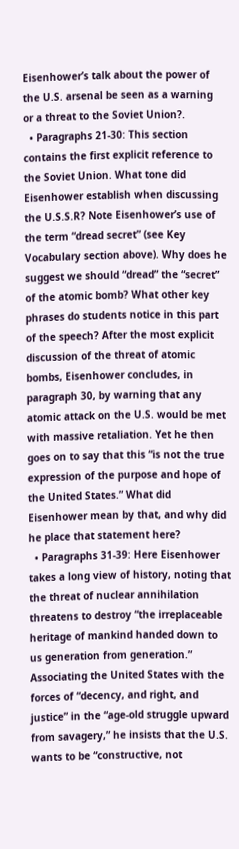Eisenhower’s talk about the power of the U.S. arsenal be seen as a warning or a threat to the Soviet Union?.
  • Paragraphs 21-30: This section contains the first explicit reference to the Soviet Union. What tone did Eisenhower establish when discussing the U.S.S.R? Note Eisenhower’s use of the term “dread secret” (see Key Vocabulary section above). Why does he suggest we should “dread” the “secret” of the atomic bomb? What other key phrases do students notice in this part of the speech? After the most explicit discussion of the threat of atomic bombs, Eisenhower concludes, in paragraph 30, by warning that any atomic attack on the U.S. would be met with massive retaliation. Yet he then goes on to say that this “is not the true expression of the purpose and hope of the United States.” What did Eisenhower mean by that, and why did he place that statement here?
  • Paragraphs 31-39: Here Eisenhower takes a long view of history, noting that the threat of nuclear annihilation threatens to destroy “the irreplaceable heritage of mankind handed down to us generation from generation.” Associating the United States with the forces of “decency, and right, and justice” in the “age-old struggle upward from savagery,” he insists that the U.S. wants to be “constructive, not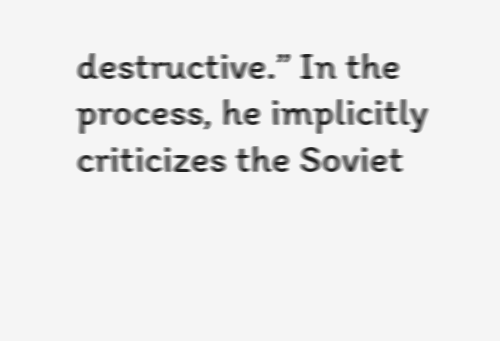destructive.” In the process, he implicitly criticizes the Soviet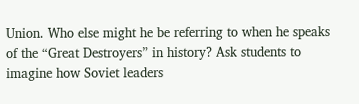Union. Who else might he be referring to when he speaks of the “Great Destroyers” in history? Ask students to imagine how Soviet leaders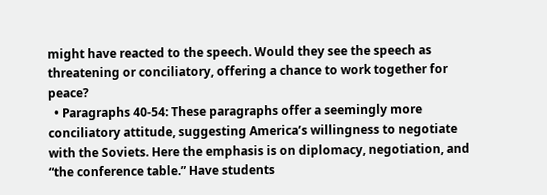might have reacted to the speech. Would they see the speech as threatening or conciliatory, offering a chance to work together for peace?
  • Paragraphs 40-54: These paragraphs offer a seemingly more conciliatory attitude, suggesting America’s willingness to negotiate with the Soviets. Here the emphasis is on diplomacy, negotiation, and “the conference table.” Have students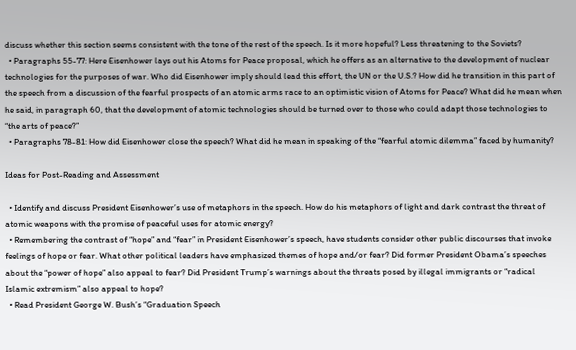discuss whether this section seems consistent with the tone of the rest of the speech. Is it more hopeful? Less threatening to the Soviets?
  • Paragraphs 55-77: Here Eisenhower lays out his Atoms for Peace proposal, which he offers as an alternative to the development of nuclear technologies for the purposes of war. Who did Eisenhower imply should lead this effort, the UN or the U.S.? How did he transition in this part of the speech from a discussion of the fearful prospects of an atomic arms race to an optimistic vision of Atoms for Peace? What did he mean when he said, in paragraph 60, that the development of atomic technologies should be turned over to those who could adapt those technologies to “the arts of peace?”
  • Paragraphs 78-81: How did Eisenhower close the speech? What did he mean in speaking of the “fearful atomic dilemma” faced by humanity?

Ideas for Post-Reading and Assessment

  • Identify and discuss President Eisenhower’s use of metaphors in the speech. How do his metaphors of light and dark contrast the threat of atomic weapons with the promise of peaceful uses for atomic energy?
  • Remembering the contrast of “hope” and “fear” in President Eisenhower’s speech, have students consider other public discourses that invoke feelings of hope or fear. What other political leaders have emphasized themes of hope and/or fear? Did former President Obama’s speeches about the “power of hope” also appeal to fear? Did President Trump’s warnings about the threats posed by illegal immigrants or “radical Islamic extremism” also appeal to hope?
  • Read President George W. Bush’s “Graduation Speech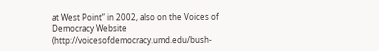at West Point” in 2002, also on the Voices of Democracy Website (http://voicesofdemocracy.umd.edu/bush-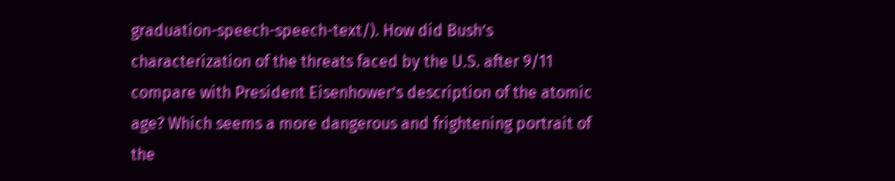graduation-speech-speech-text/). How did Bush’s characterization of the threats faced by the U.S. after 9/11 compare with President Eisenhower’s description of the atomic age? Which seems a more dangerous and frightening portrait of the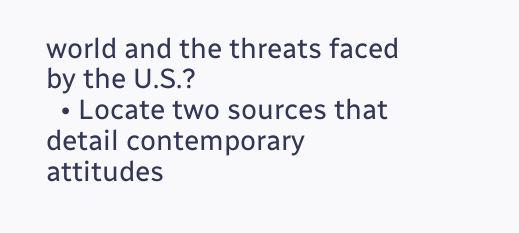world and the threats faced by the U.S.?
  • Locate two sources that detail contemporary attitudes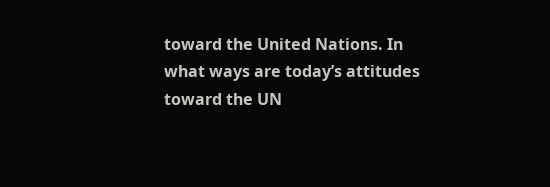toward the United Nations. In what ways are today’s attitudes toward the UN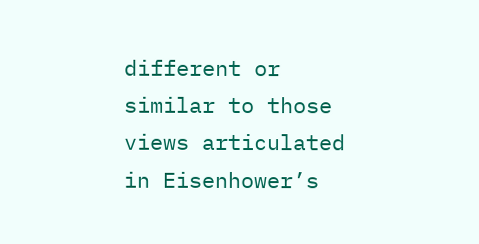different or similar to those views articulated in Eisenhower’s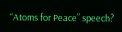“Atoms for Peace” speech?